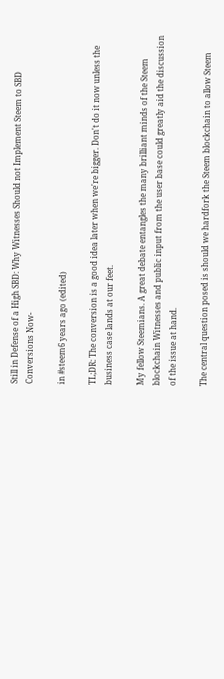Still in Defense of a High SBD: Why Witnesses Should not Implement Steem to SBD Conversions Now-

in #steem6 years ago (edited)

TL;DR: The conversion is a good idea later when we're bigger. Don't do it now unless the business case lands at our feet.

My fellow Steemians. A great debate entangles the many brilliant minds of the Steem blockchain Witnesses and public input from the user base could greatly aid the discussion of the issue at hand.

The central question posed is should we hardfork the Steem blockchain to allow Steem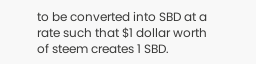to be converted into SBD at a rate such that $1 dollar worth of steem creates 1 SBD.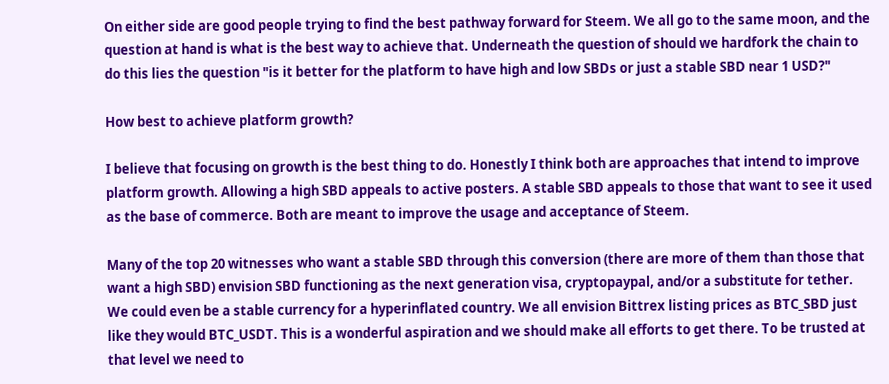On either side are good people trying to find the best pathway forward for Steem. We all go to the same moon, and the question at hand is what is the best way to achieve that. Underneath the question of should we hardfork the chain to do this lies the question "is it better for the platform to have high and low SBDs or just a stable SBD near 1 USD?"

How best to achieve platform growth?

I believe that focusing on growth is the best thing to do. Honestly I think both are approaches that intend to improve platform growth. Allowing a high SBD appeals to active posters. A stable SBD appeals to those that want to see it used as the base of commerce. Both are meant to improve the usage and acceptance of Steem.

Many of the top 20 witnesses who want a stable SBD through this conversion (there are more of them than those that want a high SBD) envision SBD functioning as the next generation visa, cryptopaypal, and/or a substitute for tether. We could even be a stable currency for a hyperinflated country. We all envision Bittrex listing prices as BTC_SBD just like they would BTC_USDT. This is a wonderful aspiration and we should make all efforts to get there. To be trusted at that level we need to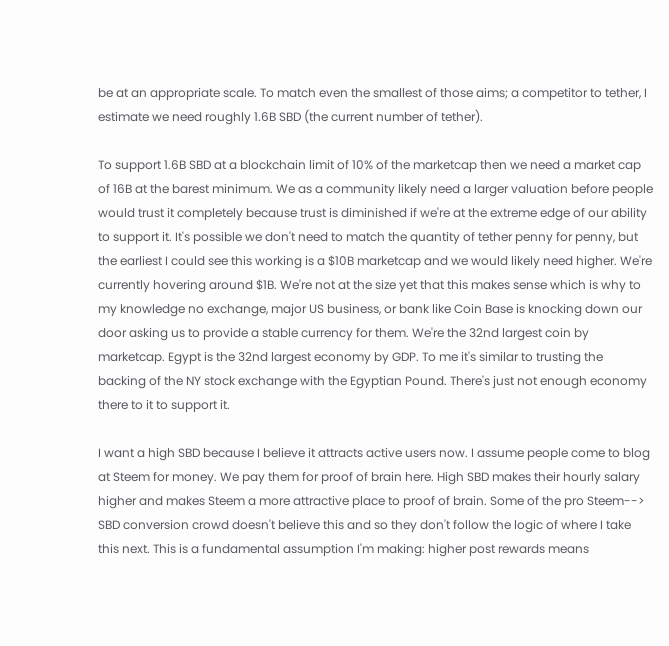be at an appropriate scale. To match even the smallest of those aims; a competitor to tether, I estimate we need roughly 1.6B SBD (the current number of tether).

To support 1.6B SBD at a blockchain limit of 10% of the marketcap then we need a market cap of 16B at the barest minimum. We as a community likely need a larger valuation before people would trust it completely because trust is diminished if we're at the extreme edge of our ability to support it. It's possible we don't need to match the quantity of tether penny for penny, but the earliest I could see this working is a $10B marketcap and we would likely need higher. We're currently hovering around $1B. We're not at the size yet that this makes sense which is why to my knowledge no exchange, major US business, or bank like Coin Base is knocking down our door asking us to provide a stable currency for them. We're the 32nd largest coin by marketcap. Egypt is the 32nd largest economy by GDP. To me it's similar to trusting the backing of the NY stock exchange with the Egyptian Pound. There's just not enough economy there to it to support it.

I want a high SBD because I believe it attracts active users now. I assume people come to blog at Steem for money. We pay them for proof of brain here. High SBD makes their hourly salary higher and makes Steem a more attractive place to proof of brain. Some of the pro Steem--> SBD conversion crowd doesn't believe this and so they don't follow the logic of where I take this next. This is a fundamental assumption I'm making: higher post rewards means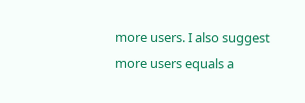more users. I also suggest more users equals a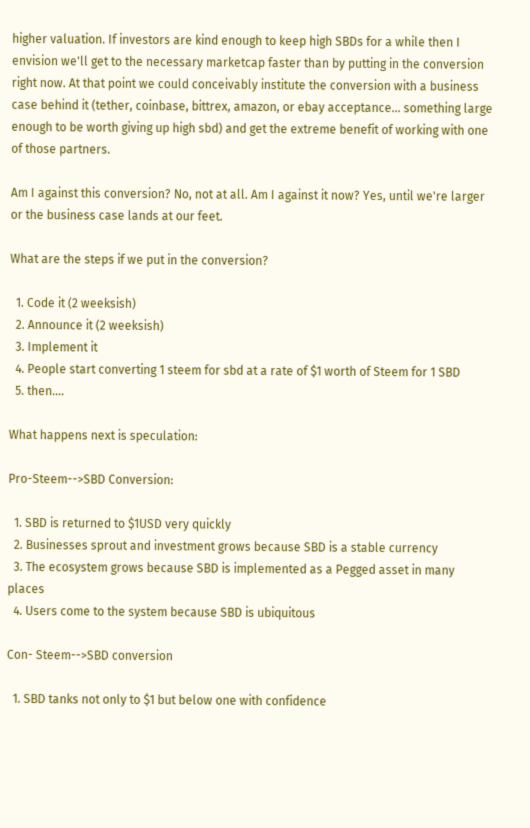higher valuation. If investors are kind enough to keep high SBDs for a while then I envision we'll get to the necessary marketcap faster than by putting in the conversion right now. At that point we could conceivably institute the conversion with a business case behind it (tether, coinbase, bittrex, amazon, or ebay acceptance... something large enough to be worth giving up high sbd) and get the extreme benefit of working with one of those partners.

Am I against this conversion? No, not at all. Am I against it now? Yes, until we're larger or the business case lands at our feet.

What are the steps if we put in the conversion?

  1. Code it (2 weeksish)
  2. Announce it (2 weeksish)
  3. Implement it
  4. People start converting 1 steem for sbd at a rate of $1 worth of Steem for 1 SBD
  5. then....

What happens next is speculation:

Pro-Steem-->SBD Conversion:

  1. SBD is returned to $1USD very quickly
  2. Businesses sprout and investment grows because SBD is a stable currency
  3. The ecosystem grows because SBD is implemented as a Pegged asset in many places
  4. Users come to the system because SBD is ubiquitous

Con- Steem-->SBD conversion

  1. SBD tanks not only to $1 but below one with confidence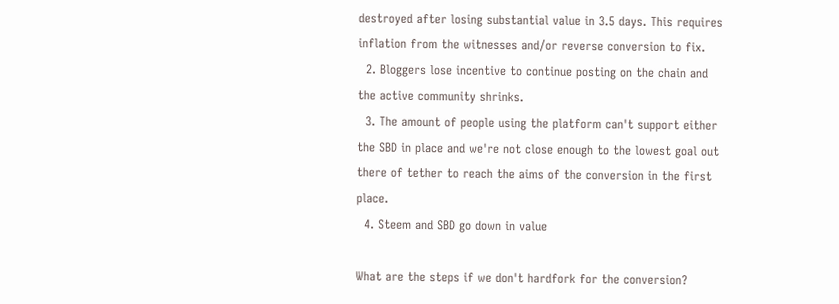destroyed after losing substantial value in 3.5 days. This requires inflation from the witnesses and/or reverse conversion to fix.
  2. Bloggers lose incentive to continue posting on the chain and the active community shrinks.
  3. The amount of people using the platform can't support either the SBD in place and we're not close enough to the lowest goal out there of tether to reach the aims of the conversion in the first place.
  4. Steem and SBD go down in value

What are the steps if we don't hardfork for the conversion?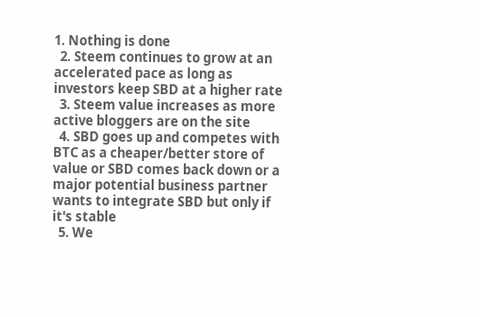1. Nothing is done
  2. Steem continues to grow at an accelerated pace as long as investors keep SBD at a higher rate
  3. Steem value increases as more active bloggers are on the site
  4. SBD goes up and competes with BTC as a cheaper/better store of value or SBD comes back down or a major potential business partner wants to integrate SBD but only if it's stable
  5. We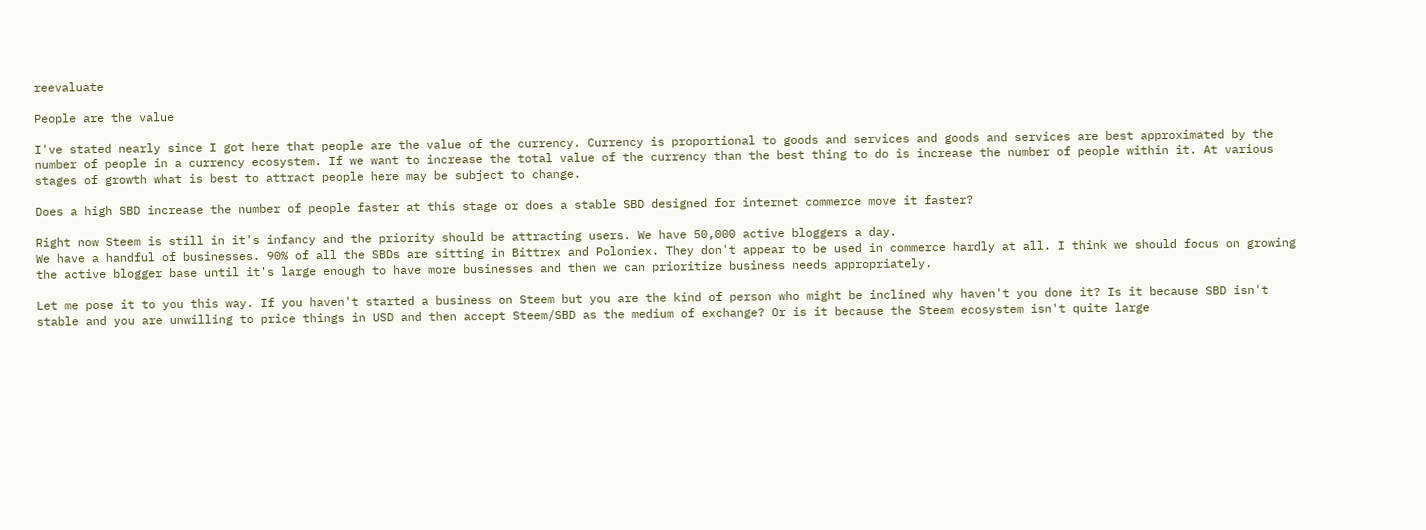reevaluate

People are the value

I've stated nearly since I got here that people are the value of the currency. Currency is proportional to goods and services and goods and services are best approximated by the number of people in a currency ecosystem. If we want to increase the total value of the currency than the best thing to do is increase the number of people within it. At various stages of growth what is best to attract people here may be subject to change.

Does a high SBD increase the number of people faster at this stage or does a stable SBD designed for internet commerce move it faster?

Right now Steem is still in it's infancy and the priority should be attracting users. We have 50,000 active bloggers a day.
We have a handful of businesses. 90% of all the SBDs are sitting in Bittrex and Poloniex. They don't appear to be used in commerce hardly at all. I think we should focus on growing the active blogger base until it's large enough to have more businesses and then we can prioritize business needs appropriately.

Let me pose it to you this way. If you haven't started a business on Steem but you are the kind of person who might be inclined why haven't you done it? Is it because SBD isn't stable and you are unwilling to price things in USD and then accept Steem/SBD as the medium of exchange? Or is it because the Steem ecosystem isn't quite large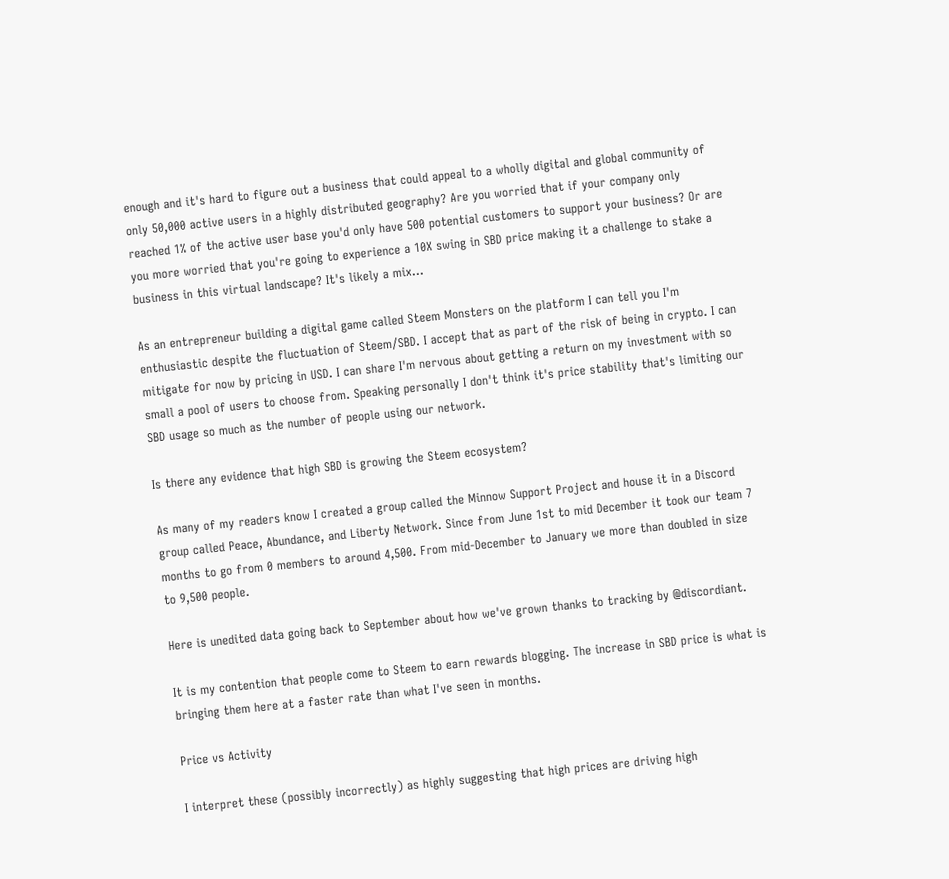enough and it's hard to figure out a business that could appeal to a wholly digital and global community of only 50,000 active users in a highly distributed geography? Are you worried that if your company only reached 1% of the active user base you'd only have 500 potential customers to support your business? Or are you more worried that you're going to experience a 10X swing in SBD price making it a challenge to stake a business in this virtual landscape? It's likely a mix...

As an entrepreneur building a digital game called Steem Monsters on the platform I can tell you I'm enthusiastic despite the fluctuation of Steem/SBD. I accept that as part of the risk of being in crypto. I can mitigate for now by pricing in USD. I can share I'm nervous about getting a return on my investment with so small a pool of users to choose from. Speaking personally I don't think it's price stability that's limiting our SBD usage so much as the number of people using our network.

Is there any evidence that high SBD is growing the Steem ecosystem?

As many of my readers know I created a group called the Minnow Support Project and house it in a Discord group called Peace, Abundance, and Liberty Network. Since from June 1st to mid December it took our team 7 months to go from 0 members to around 4,500. From mid-December to January we more than doubled in size to 9,500 people.

Here is unedited data going back to September about how we've grown thanks to tracking by @discordiant.

It is my contention that people come to Steem to earn rewards blogging. The increase in SBD price is what is bringing them here at a faster rate than what I've seen in months.

Price vs Activity

I interpret these (possibly incorrectly) as highly suggesting that high prices are driving high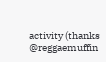activity (thanks @reggaemuffin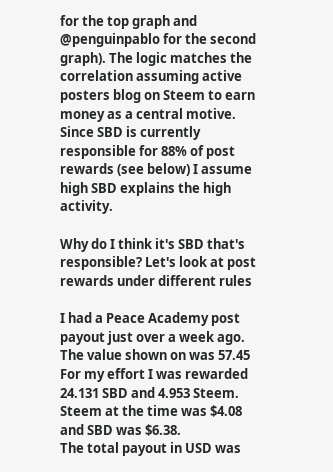for the top graph and @penguinpablo for the second graph). The logic matches the correlation assuming active posters blog on Steem to earn money as a central motive. Since SBD is currently responsible for 88% of post rewards (see below) I assume high SBD explains the high activity.

Why do I think it's SBD that's responsible? Let's look at post rewards under different rules

I had a Peace Academy post payout just over a week ago.
The value shown on was 57.45
For my effort I was rewarded 24.131 SBD and 4.953 Steem. Steem at the time was $4.08 and SBD was $6.38.
The total payout in USD was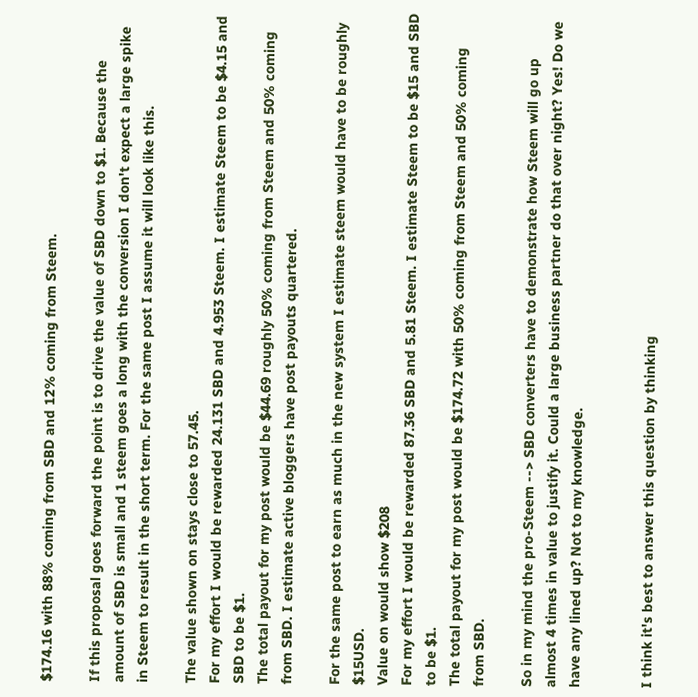$174.16 with 88% coming from SBD and 12% coming from Steem.

If this proposal goes forward the point is to drive the value of SBD down to $1. Because the amount of SBD is small and 1 steem goes a long with the conversion I don't expect a large spike in Steem to result in the short term. For the same post I assume it will look like this.

The value shown on stays close to 57.45.
For my effort I would be rewarded 24.131 SBD and 4.953 Steem. I estimate Steem to be $4.15 and SBD to be $1.
The total payout for my post would be $44.69 roughly 50% coming from Steem and 50% coming from SBD. I estimate active bloggers have post payouts quartered.

For the same post to earn as much in the new system I estimate steem would have to be roughly $15USD.
Value on would show $208
For my effort I would be rewarded 87.36 SBD and 5.81 Steem. I estimate Steem to be $15 and SBD to be $1.
The total payout for my post would be $174.72 with 50% coming from Steem and 50% coming from SBD.

So in my mind the pro-Steem --> SBD converters have to demonstrate how Steem will go up almost 4 times in value to justify it. Could a large business partner do that over night? Yes! Do we have any lined up? Not to my knowledge.


I think it's best to answer this question by thinking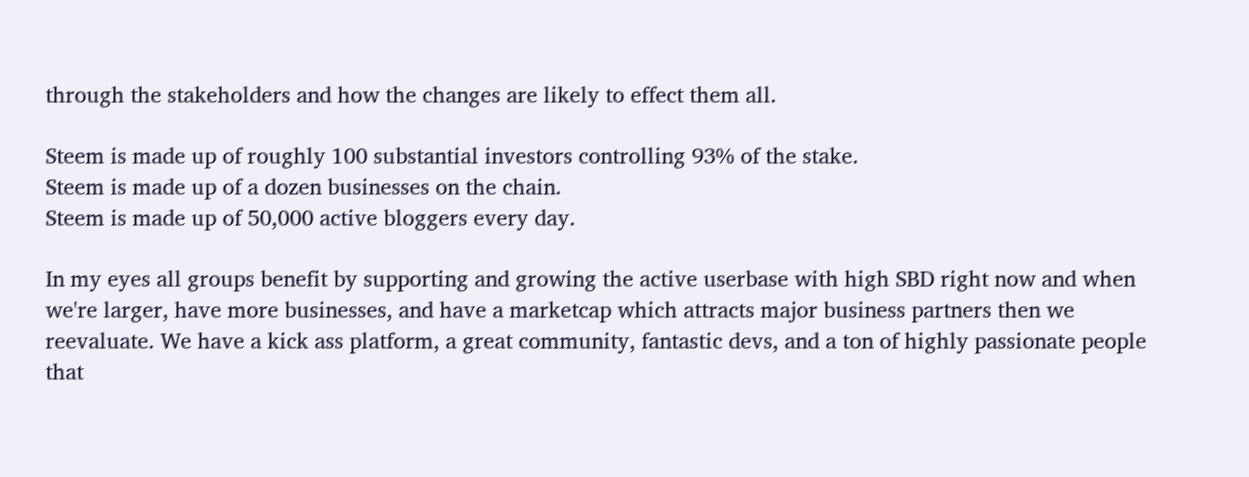through the stakeholders and how the changes are likely to effect them all.

Steem is made up of roughly 100 substantial investors controlling 93% of the stake.
Steem is made up of a dozen businesses on the chain.
Steem is made up of 50,000 active bloggers every day.

In my eyes all groups benefit by supporting and growing the active userbase with high SBD right now and when we're larger, have more businesses, and have a marketcap which attracts major business partners then we reevaluate. We have a kick ass platform, a great community, fantastic devs, and a ton of highly passionate people that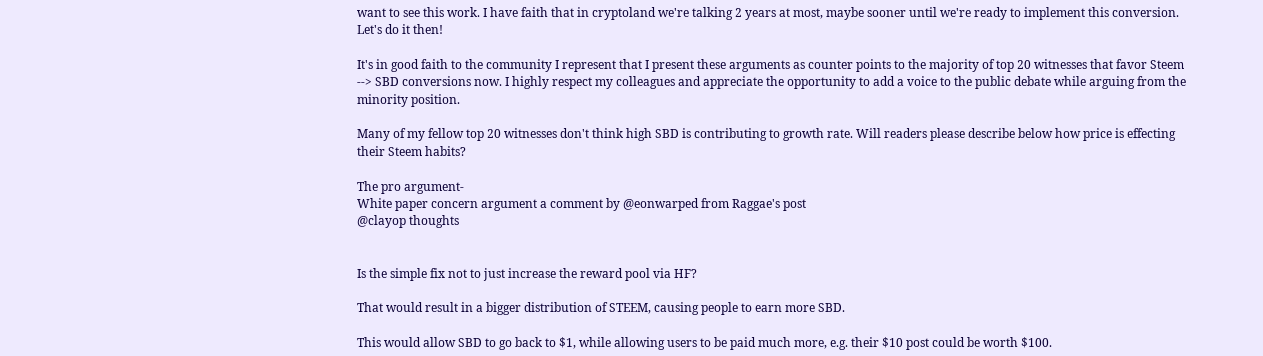want to see this work. I have faith that in cryptoland we're talking 2 years at most, maybe sooner until we're ready to implement this conversion. Let's do it then!

It's in good faith to the community I represent that I present these arguments as counter points to the majority of top 20 witnesses that favor Steem --> SBD conversions now. I highly respect my colleagues and appreciate the opportunity to add a voice to the public debate while arguing from the minority position.

Many of my fellow top 20 witnesses don't think high SBD is contributing to growth rate. Will readers please describe below how price is effecting their Steem habits?

The pro argument-
White paper concern argument a comment by @eonwarped from Raggae's post
@clayop thoughts


Is the simple fix not to just increase the reward pool via HF?

That would result in a bigger distribution of STEEM, causing people to earn more SBD.

This would allow SBD to go back to $1, while allowing users to be paid much more, e.g. their $10 post could be worth $100.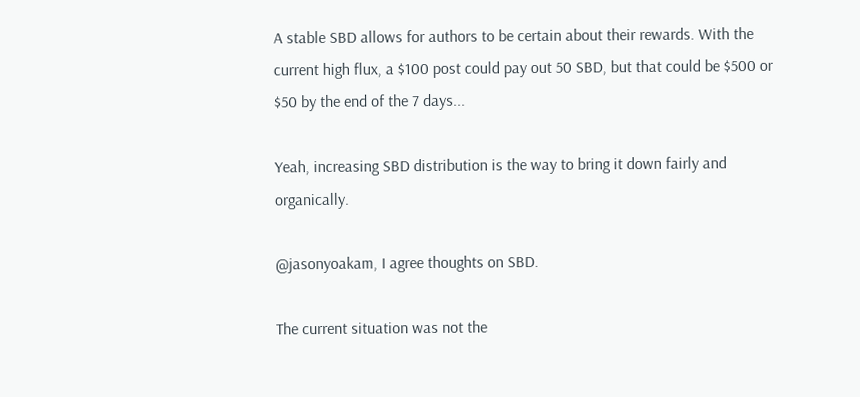A stable SBD allows for authors to be certain about their rewards. With the current high flux, a $100 post could pay out 50 SBD, but that could be $500 or $50 by the end of the 7 days...

Yeah, increasing SBD distribution is the way to bring it down fairly and organically.

@jasonyoakam, I agree thoughts on SBD.

The current situation was not the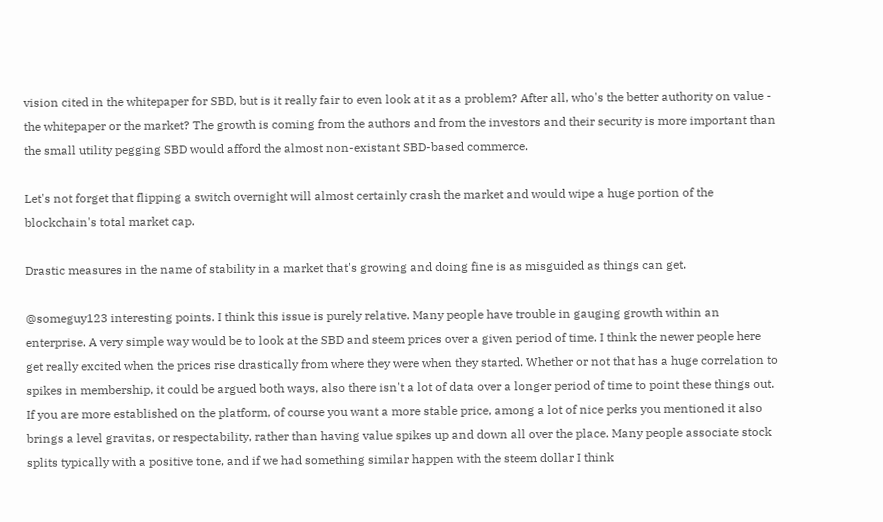vision cited in the whitepaper for SBD, but is it really fair to even look at it as a problem? After all, who's the better authority on value - the whitepaper or the market? The growth is coming from the authors and from the investors and their security is more important than the small utility pegging SBD would afford the almost non-existant SBD-based commerce.

Let's not forget that flipping a switch overnight will almost certainly crash the market and would wipe a huge portion of the blockchain's total market cap.

Drastic measures in the name of stability in a market that's growing and doing fine is as misguided as things can get.

@someguy123 interesting points. I think this issue is purely relative. Many people have trouble in gauging growth within an enterprise. A very simple way would be to look at the SBD and steem prices over a given period of time. I think the newer people here get really excited when the prices rise drastically from where they were when they started. Whether or not that has a huge correlation to spikes in membership, it could be argued both ways, also there isn't a lot of data over a longer period of time to point these things out. If you are more established on the platform, of course you want a more stable price, among a lot of nice perks you mentioned it also brings a level gravitas, or respectability, rather than having value spikes up and down all over the place. Many people associate stock splits typically with a positive tone, and if we had something similar happen with the steem dollar I think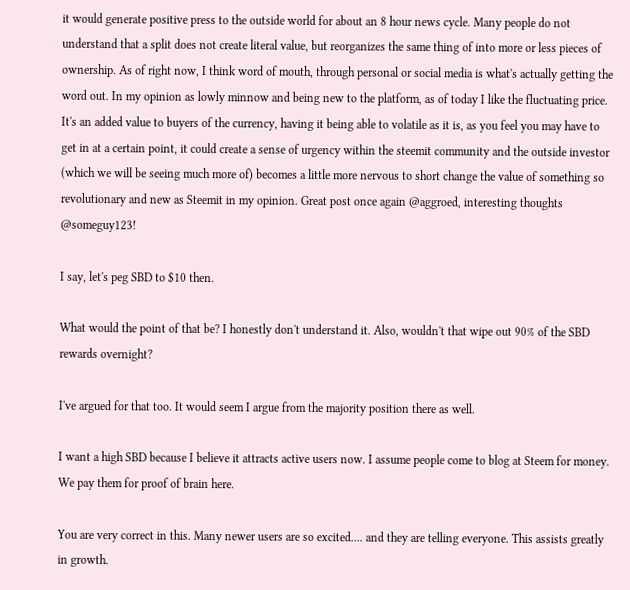it would generate positive press to the outside world for about an 8 hour news cycle. Many people do not understand that a split does not create literal value, but reorganizes the same thing of into more or less pieces of ownership. As of right now, I think word of mouth, through personal or social media is what's actually getting the word out. In my opinion as lowly minnow and being new to the platform, as of today I like the fluctuating price. It's an added value to buyers of the currency, having it being able to volatile as it is, as you feel you may have to get in at a certain point, it could create a sense of urgency within the steemit community and the outside investor (which we will be seeing much more of) becomes a little more nervous to short change the value of something so revolutionary and new as Steemit in my opinion. Great post once again @aggroed, interesting thoughts @someguy123!

I say, let's peg SBD to $10 then.

What would the point of that be? I honestly don't understand it. Also, wouldn't that wipe out 90% of the SBD rewards overnight?

I've argued for that too. It would seem I argue from the majority position there as well.

I want a high SBD because I believe it attracts active users now. I assume people come to blog at Steem for money. We pay them for proof of brain here.

You are very correct in this. Many newer users are so excited.... and they are telling everyone. This assists greatly in growth.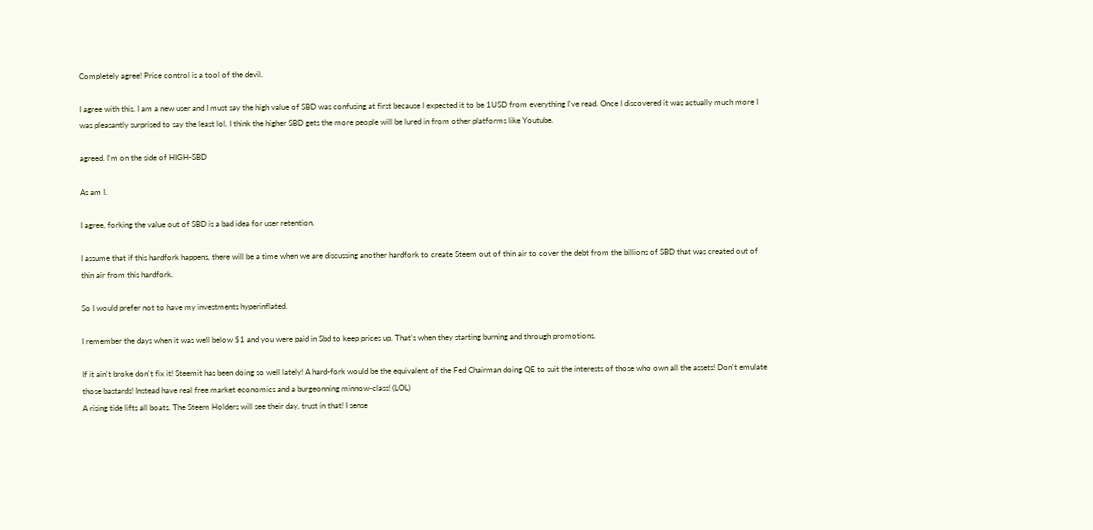Completely agree! Price control is a tool of the devil.

I agree with this. I am a new user and I must say the high value of SBD was confusing at first because I expected it to be 1USD from everything I've read. Once I discovered it was actually much more I was pleasantly surprised to say the least lol. I think the higher SBD gets the more people will be lured in from other platforms like Youtube.

agreed. I'm on the side of HIGH-SBD

As am I.

I agree, forking the value out of SBD is a bad idea for user retention.

I assume that if this hardfork happens, there will be a time when we are discussing another hardfork to create Steem out of thin air to cover the debt from the billions of SBD that was created out of thin air from this hardfork.

So I would prefer not to have my investments hyperinflated.

I remember the days when it was well below $1 and you were paid in Sbd to keep prices up. That’s when they starting burning and through promotions.

If it ain't broke don't fix it! Steemit has been doing so well lately! A hard-fork would be the equivalent of the Fed Chairman doing QE to suit the interests of those who own all the assets! Don't emulate those bastards! Instead have real free market economics and a burgeonning minnow-class! (LOL)
A rising tide lifts all boats. The Steem Holders will see their day, trust in that! I sense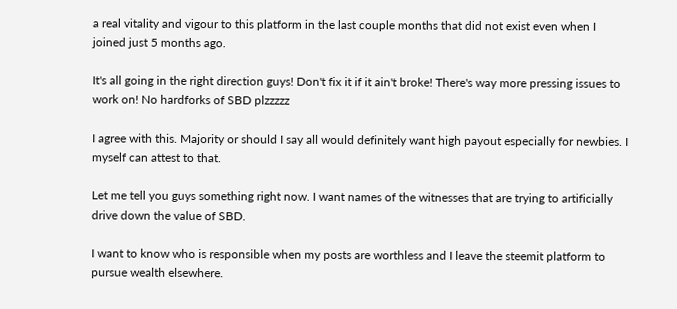a real vitality and vigour to this platform in the last couple months that did not exist even when I joined just 5 months ago.

It's all going in the right direction guys! Don't fix it if it ain't broke! There's way more pressing issues to work on! No hardforks of SBD plzzzzz

I agree with this. Majority or should I say all would definitely want high payout especially for newbies. I myself can attest to that.

Let me tell you guys something right now. I want names of the witnesses that are trying to artificially drive down the value of SBD.

I want to know who is responsible when my posts are worthless and I leave the steemit platform to pursue wealth elsewhere.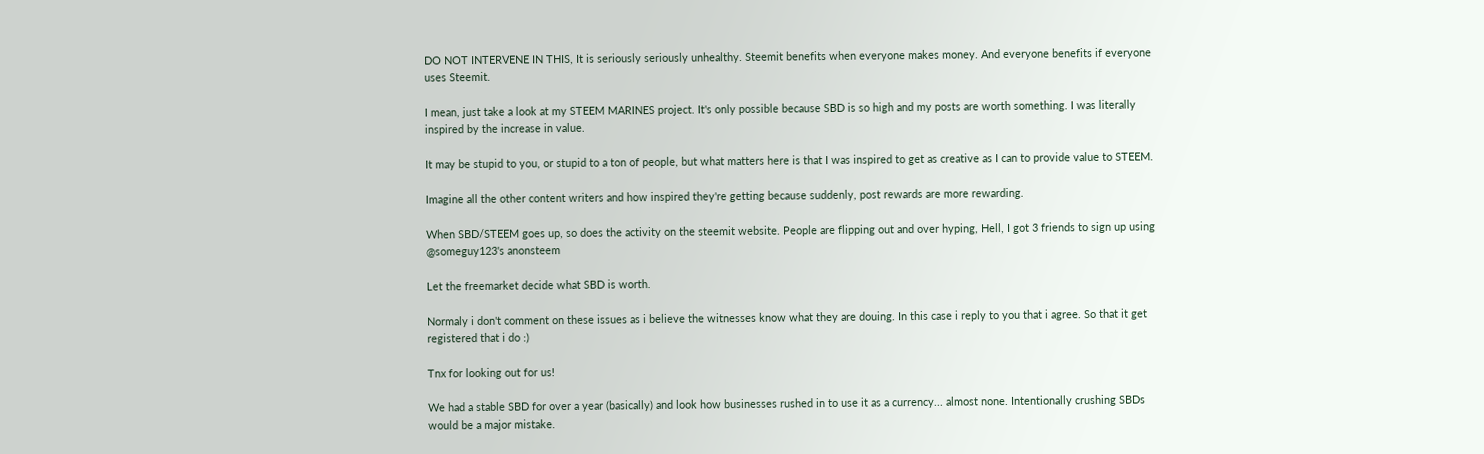DO NOT INTERVENE IN THIS, It is seriously seriously unhealthy. Steemit benefits when everyone makes money. And everyone benefits if everyone uses Steemit.

I mean, just take a look at my STEEM MARINES project. It's only possible because SBD is so high and my posts are worth something. I was literally inspired by the increase in value.

It may be stupid to you, or stupid to a ton of people, but what matters here is that I was inspired to get as creative as I can to provide value to STEEM.

Imagine all the other content writers and how inspired they're getting because suddenly, post rewards are more rewarding.

When SBD/STEEM goes up, so does the activity on the steemit website. People are flipping out and over hyping, Hell, I got 3 friends to sign up using @someguy123's anonsteem

Let the freemarket decide what SBD is worth.

Normaly i don't comment on these issues as i believe the witnesses know what they are douing. In this case i reply to you that i agree. So that it get registered that i do :)

Tnx for looking out for us!

We had a stable SBD for over a year (basically) and look how businesses rushed in to use it as a currency... almost none. Intentionally crushing SBDs would be a major mistake.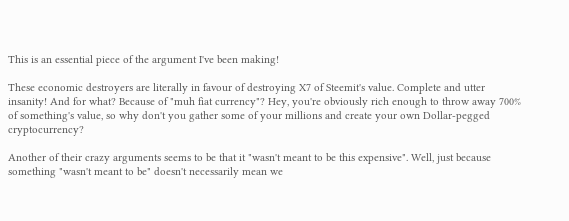This is an essential piece of the argument I've been making!

These economic destroyers are literally in favour of destroying X7 of Steemit's value. Complete and utter insanity! And for what? Because of "muh fiat currency"? Hey, you're obviously rich enough to throw away 700% of something's value, so why don't you gather some of your millions and create your own Dollar-pegged cryptocurrency?

Another of their crazy arguments seems to be that it "wasn't meant to be this expensive". Well, just because something "wasn't meant to be" doesn't necessarily mean we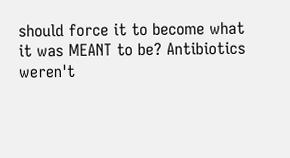should force it to become what it was MEANT to be? Antibiotics weren't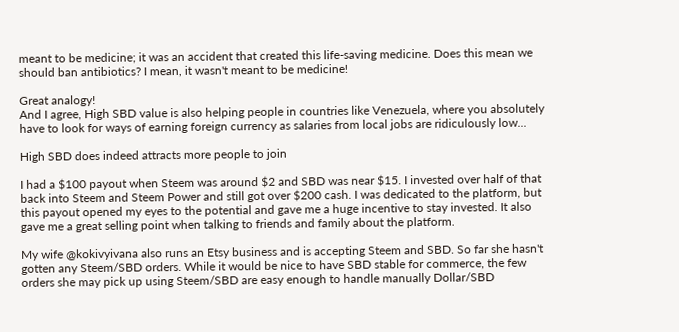meant to be medicine; it was an accident that created this life-saving medicine. Does this mean we should ban antibiotics? I mean, it wasn't meant to be medicine!

Great analogy!
And I agree, High SBD value is also helping people in countries like Venezuela, where you absolutely have to look for ways of earning foreign currency as salaries from local jobs are ridiculously low...

High SBD does indeed attracts more people to join

I had a $100 payout when Steem was around $2 and SBD was near $15. I invested over half of that back into Steem and Steem Power and still got over $200 cash. I was dedicated to the platform, but this payout opened my eyes to the potential and gave me a huge incentive to stay invested. It also gave me a great selling point when talking to friends and family about the platform.

My wife @kokivyivana also runs an Etsy business and is accepting Steem and SBD. So far she hasn't gotten any Steem/SBD orders. While it would be nice to have SBD stable for commerce, the few orders she may pick up using Steem/SBD are easy enough to handle manually Dollar/SBD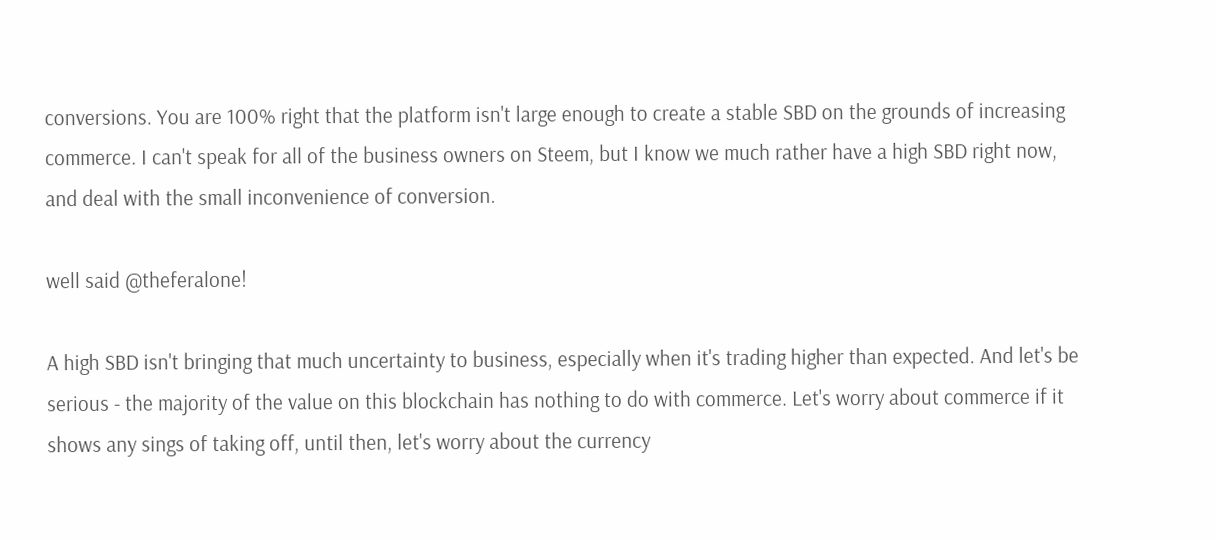conversions. You are 100% right that the platform isn't large enough to create a stable SBD on the grounds of increasing commerce. I can't speak for all of the business owners on Steem, but I know we much rather have a high SBD right now, and deal with the small inconvenience of conversion.

well said @theferalone!

A high SBD isn't bringing that much uncertainty to business, especially when it's trading higher than expected. And let's be serious - the majority of the value on this blockchain has nothing to do with commerce. Let's worry about commerce if it shows any sings of taking off, until then, let's worry about the currency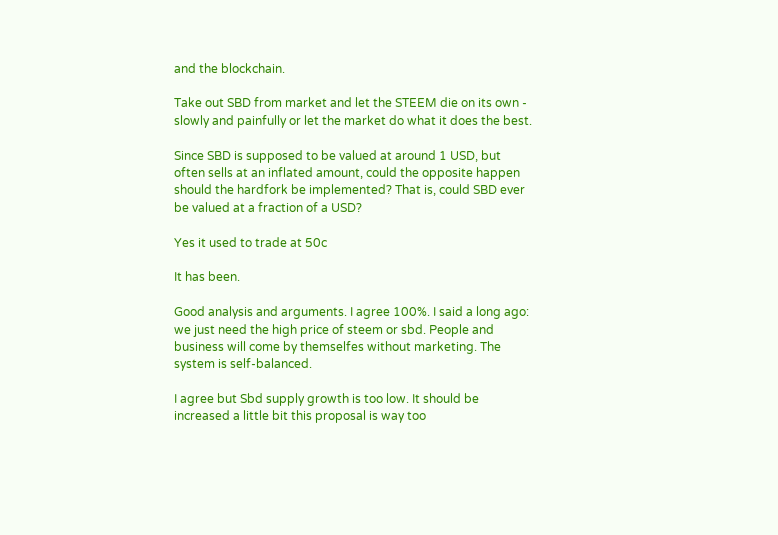and the blockchain.

Take out SBD from market and let the STEEM die on its own - slowly and painfully or let the market do what it does the best.

Since SBD is supposed to be valued at around 1 USD, but often sells at an inflated amount, could the opposite happen should the hardfork be implemented? That is, could SBD ever be valued at a fraction of a USD?

Yes it used to trade at 50c

It has been.

Good analysis and arguments. I agree 100%. I said a long ago: we just need the high price of steem or sbd. People and business will come by themselfes without marketing. The system is self-balanced.

I agree but Sbd supply growth is too low. It should be increased a little bit this proposal is way too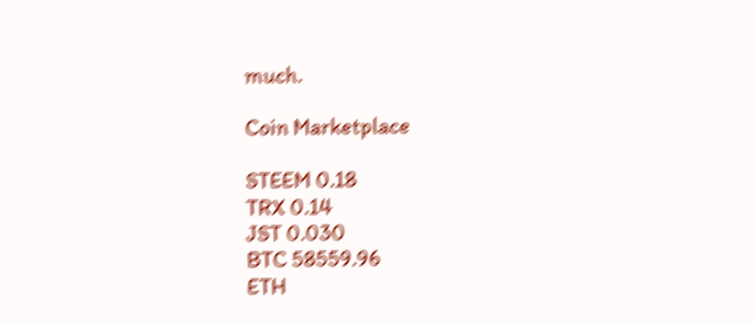much.

Coin Marketplace

STEEM 0.18
TRX 0.14
JST 0.030
BTC 58559.96
ETH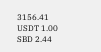3156.41
USDT 1.00
SBD 2.44